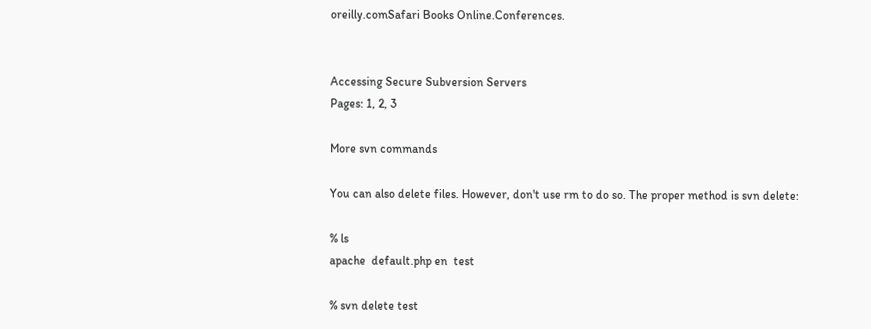oreilly.comSafari Books Online.Conferences.


Accessing Secure Subversion Servers
Pages: 1, 2, 3

More svn commands

You can also delete files. However, don't use rm to do so. The proper method is svn delete:

% ls
apache  default.php en  test

% svn delete test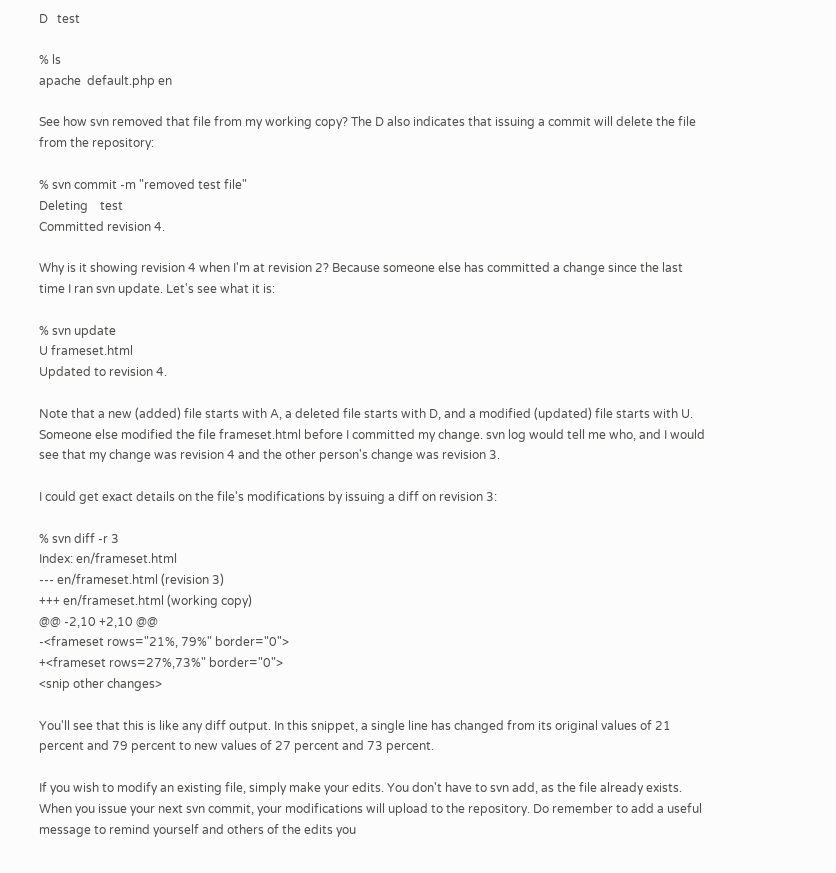D   test

% ls
apache  default.php en

See how svn removed that file from my working copy? The D also indicates that issuing a commit will delete the file from the repository:

% svn commit -m "removed test file"
Deleting    test
Committed revision 4.

Why is it showing revision 4 when I'm at revision 2? Because someone else has committed a change since the last time I ran svn update. Let's see what it is:

% svn update
U frameset.html
Updated to revision 4.

Note that a new (added) file starts with A, a deleted file starts with D, and a modified (updated) file starts with U. Someone else modified the file frameset.html before I committed my change. svn log would tell me who, and I would see that my change was revision 4 and the other person's change was revision 3.

I could get exact details on the file's modifications by issuing a diff on revision 3:

% svn diff -r 3
Index: en/frameset.html
--- en/frameset.html (revision 3)
+++ en/frameset.html (working copy)
@@ -2,10 +2,10 @@
-<frameset rows="21%, 79%" border="0">
+<frameset rows=27%,73%" border="0">
<snip other changes>

You'll see that this is like any diff output. In this snippet, a single line has changed from its original values of 21 percent and 79 percent to new values of 27 percent and 73 percent.

If you wish to modify an existing file, simply make your edits. You don't have to svn add, as the file already exists. When you issue your next svn commit, your modifications will upload to the repository. Do remember to add a useful message to remind yourself and others of the edits you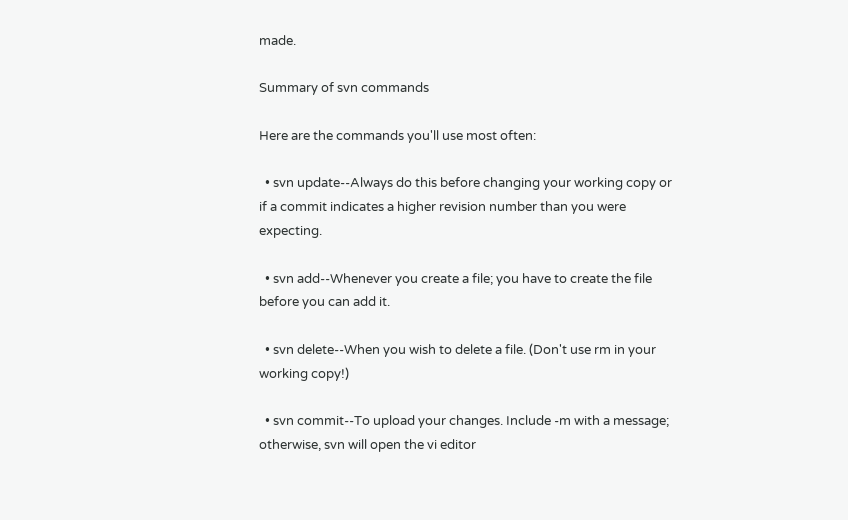made.

Summary of svn commands

Here are the commands you'll use most often:

  • svn update--Always do this before changing your working copy or if a commit indicates a higher revision number than you were expecting.

  • svn add--Whenever you create a file; you have to create the file before you can add it.

  • svn delete--When you wish to delete a file. (Don't use rm in your working copy!)

  • svn commit--To upload your changes. Include -m with a message; otherwise, svn will open the vi editor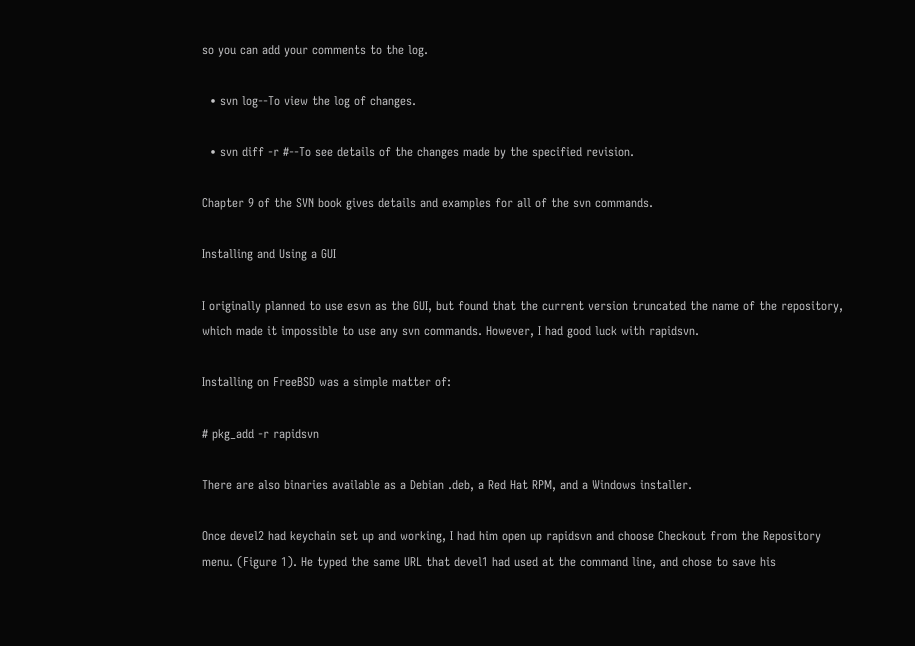so you can add your comments to the log.

  • svn log--To view the log of changes.

  • svn diff -r #--To see details of the changes made by the specified revision.

Chapter 9 of the SVN book gives details and examples for all of the svn commands.

Installing and Using a GUI

I originally planned to use esvn as the GUI, but found that the current version truncated the name of the repository, which made it impossible to use any svn commands. However, I had good luck with rapidsvn.

Installing on FreeBSD was a simple matter of:

# pkg_add -r rapidsvn

There are also binaries available as a Debian .deb, a Red Hat RPM, and a Windows installer.

Once devel2 had keychain set up and working, I had him open up rapidsvn and choose Checkout from the Repository menu. (Figure 1). He typed the same URL that devel1 had used at the command line, and chose to save his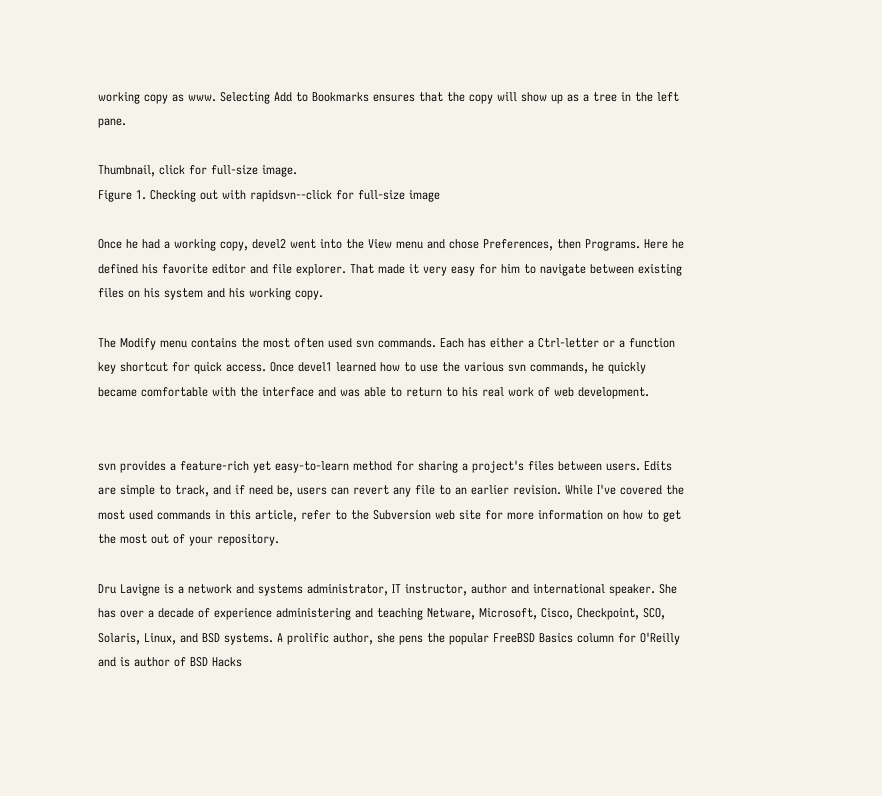working copy as www. Selecting Add to Bookmarks ensures that the copy will show up as a tree in the left pane.

Thumbnail, click for full-size image.
Figure 1. Checking out with rapidsvn--click for full-size image

Once he had a working copy, devel2 went into the View menu and chose Preferences, then Programs. Here he defined his favorite editor and file explorer. That made it very easy for him to navigate between existing files on his system and his working copy.

The Modify menu contains the most often used svn commands. Each has either a Ctrl-letter or a function key shortcut for quick access. Once devel1 learned how to use the various svn commands, he quickly became comfortable with the interface and was able to return to his real work of web development.


svn provides a feature-rich yet easy-to-learn method for sharing a project's files between users. Edits are simple to track, and if need be, users can revert any file to an earlier revision. While I've covered the most used commands in this article, refer to the Subversion web site for more information on how to get the most out of your repository.

Dru Lavigne is a network and systems administrator, IT instructor, author and international speaker. She has over a decade of experience administering and teaching Netware, Microsoft, Cisco, Checkpoint, SCO, Solaris, Linux, and BSD systems. A prolific author, she pens the popular FreeBSD Basics column for O'Reilly and is author of BSD Hacks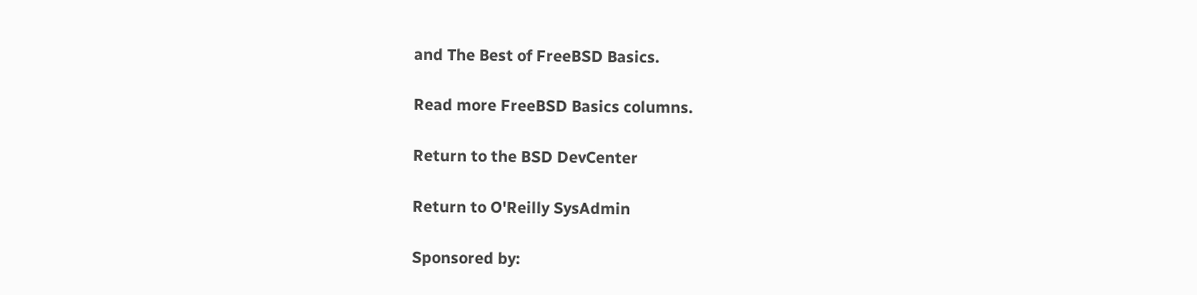and The Best of FreeBSD Basics.

Read more FreeBSD Basics columns.

Return to the BSD DevCenter

Return to O'Reilly SysAdmin

Sponsored by: